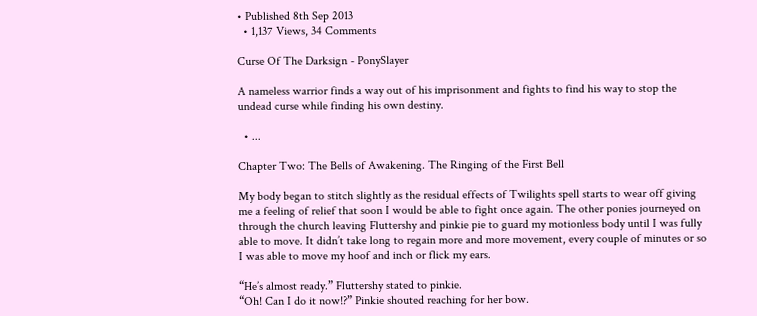• Published 8th Sep 2013
  • 1,137 Views, 34 Comments

Curse Of The Darksign - PonySlayer

A nameless warrior finds a way out of his imprisonment and fights to find his way to stop the undead curse while finding his own destiny.

  • ...

Chapter Two: The Bells of Awakening. The Ringing of the First Bell

My body began to stitch slightly as the residual effects of Twilights spell starts to wear off giving me a feeling of relief that soon I would be able to fight once again. The other ponies journeyed on through the church leaving Fluttershy and pinkie pie to guard my motionless body until I was fully able to move. It didn’t take long to regain more and more movement, every couple of minutes or so I was able to move my hoof and inch or flick my ears.

“He’s almost ready.” Fluttershy stated to pinkie.
“Oh! Can I do it now!?” Pinkie shouted reaching for her bow.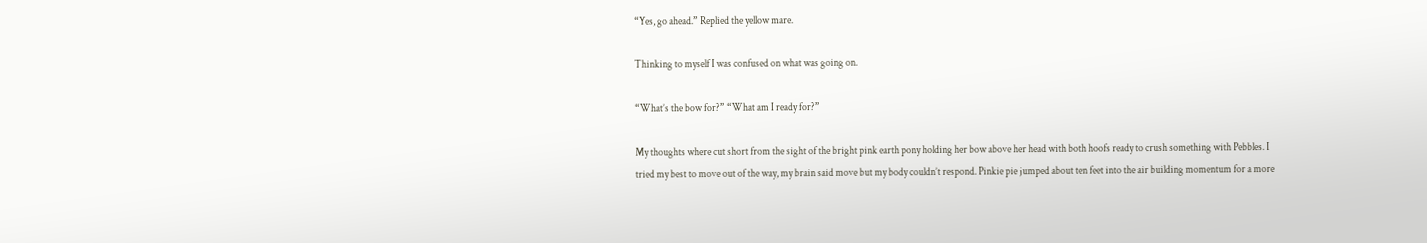“Yes, go ahead.” Replied the yellow mare.

Thinking to myself I was confused on what was going on.

“What’s the bow for?” “What am I ready for?”

My thoughts where cut short from the sight of the bright pink earth pony holding her bow above her head with both hoofs ready to crush something with Pebbles. I tried my best to move out of the way, my brain said move but my body couldn’t respond. Pinkie pie jumped about ten feet into the air building momentum for a more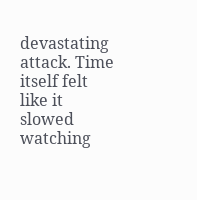devastating attack. Time itself felt like it slowed watching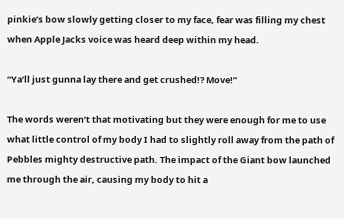pinkie’s bow slowly getting closer to my face, fear was filling my chest when Apple Jacks voice was heard deep within my head.

“Ya’ll just gunna lay there and get crushed!? Move!”

The words weren’t that motivating but they were enough for me to use what little control of my body I had to slightly roll away from the path of Pebbles mighty destructive path. The impact of the Giant bow launched me through the air, causing my body to hit a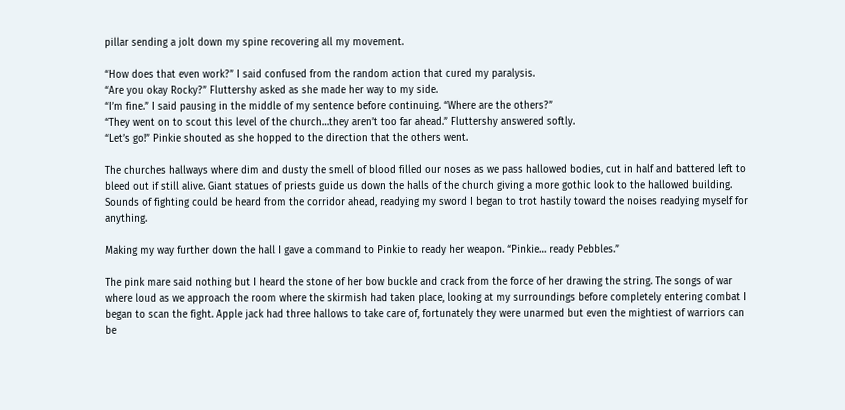pillar sending a jolt down my spine recovering all my movement.

“How does that even work?” I said confused from the random action that cured my paralysis.
“Are you okay Rocky?” Fluttershy asked as she made her way to my side.
“I’m fine.” I said pausing in the middle of my sentence before continuing. “Where are the others?”
“They went on to scout this level of the church…they aren’t too far ahead.” Fluttershy answered softly.
“Let’s go!” Pinkie shouted as she hopped to the direction that the others went.

The churches hallways where dim and dusty the smell of blood filled our noses as we pass hallowed bodies, cut in half and battered left to bleed out if still alive. Giant statues of priests guide us down the halls of the church giving a more gothic look to the hallowed building. Sounds of fighting could be heard from the corridor ahead, readying my sword I began to trot hastily toward the noises readying myself for anything.

Making my way further down the hall I gave a command to Pinkie to ready her weapon. “Pinkie… ready Pebbles.”

The pink mare said nothing but I heard the stone of her bow buckle and crack from the force of her drawing the string. The songs of war where loud as we approach the room where the skirmish had taken place, looking at my surroundings before completely entering combat I began to scan the fight. Apple jack had three hallows to take care of, fortunately they were unarmed but even the mightiest of warriors can be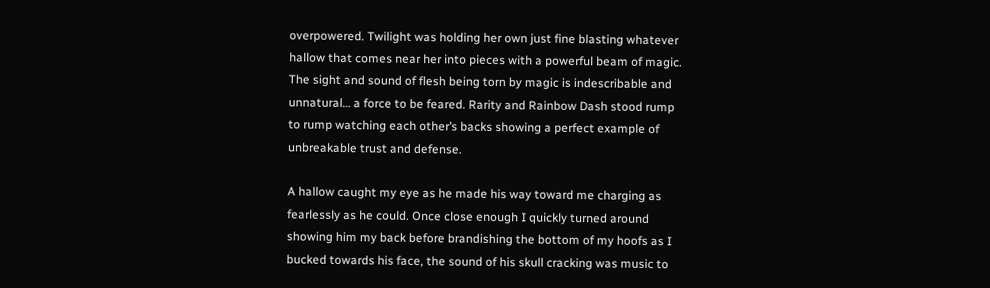overpowered. Twilight was holding her own just fine blasting whatever hallow that comes near her into pieces with a powerful beam of magic. The sight and sound of flesh being torn by magic is indescribable and unnatural… a force to be feared. Rarity and Rainbow Dash stood rump to rump watching each other’s backs showing a perfect example of unbreakable trust and defense.

A hallow caught my eye as he made his way toward me charging as fearlessly as he could. Once close enough I quickly turned around showing him my back before brandishing the bottom of my hoofs as I bucked towards his face, the sound of his skull cracking was music to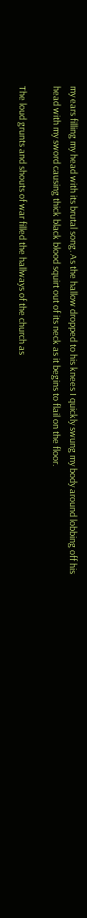my ears filling my head with its brutal song. As the hallow dropped to his knees I quickly swung my body around lobbing off his head with my sword causing thick black blood squirt out of its neck as it begins to flail on the floor.

The loud grunts and shouts of war filled the hallways of the church as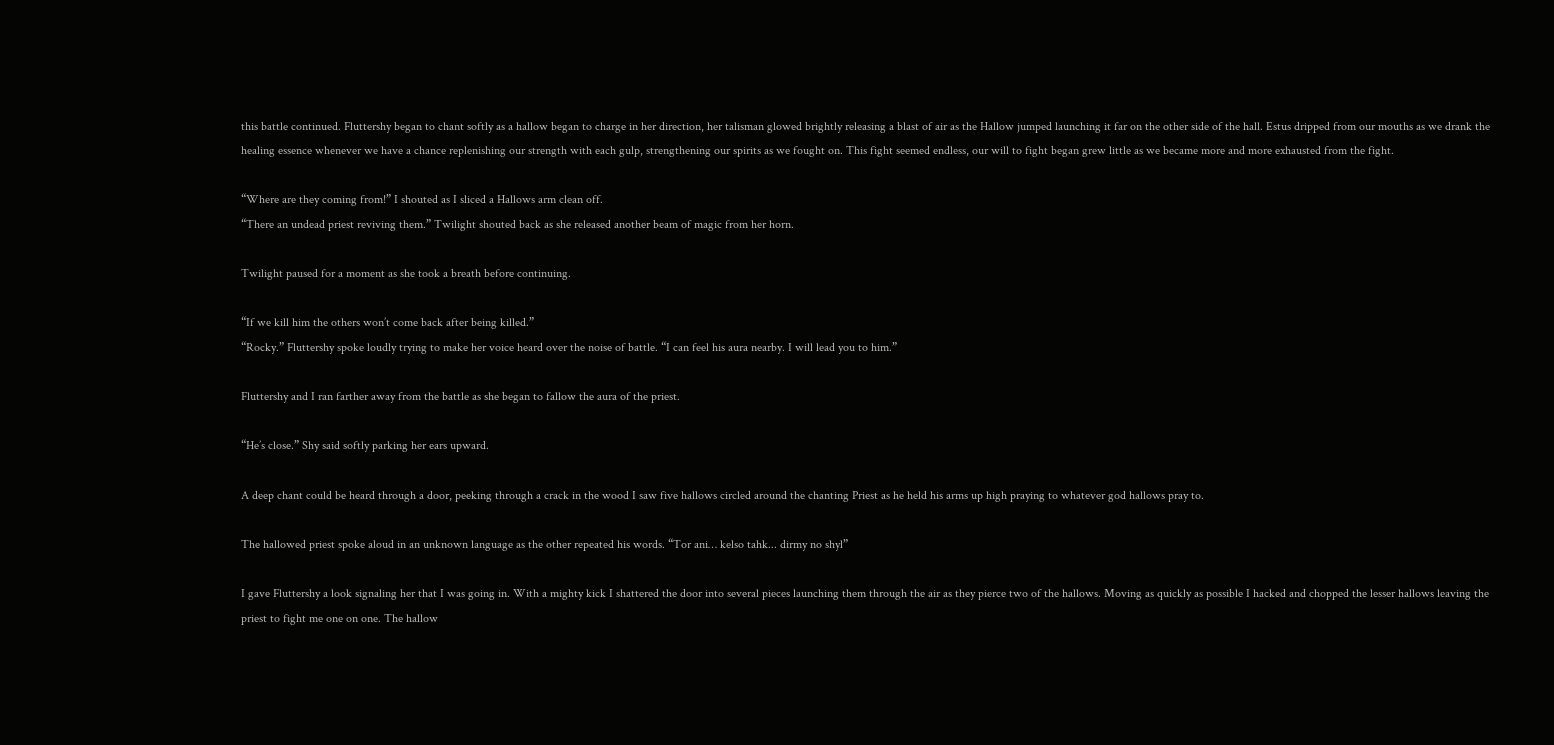this battle continued. Fluttershy began to chant softly as a hallow began to charge in her direction, her talisman glowed brightly releasing a blast of air as the Hallow jumped launching it far on the other side of the hall. Estus dripped from our mouths as we drank the healing essence whenever we have a chance replenishing our strength with each gulp, strengthening our spirits as we fought on. This fight seemed endless, our will to fight began grew little as we became more and more exhausted from the fight.

“Where are they coming from!” I shouted as I sliced a Hallows arm clean off.
“There an undead priest reviving them.” Twilight shouted back as she released another beam of magic from her horn.

Twilight paused for a moment as she took a breath before continuing.

“If we kill him the others won’t come back after being killed.”
“Rocky.” Fluttershy spoke loudly trying to make her voice heard over the noise of battle. “I can feel his aura nearby. I will lead you to him.”

Fluttershy and I ran farther away from the battle as she began to fallow the aura of the priest.

“He’s close.” Shy said softly parking her ears upward.

A deep chant could be heard through a door, peeking through a crack in the wood I saw five hallows circled around the chanting Priest as he held his arms up high praying to whatever god hallows pray to.

The hallowed priest spoke aloud in an unknown language as the other repeated his words. “Tor ani… kelso tahk... dirmy no shyl”

I gave Fluttershy a look signaling her that I was going in. With a mighty kick I shattered the door into several pieces launching them through the air as they pierce two of the hallows. Moving as quickly as possible I hacked and chopped the lesser hallows leaving the priest to fight me one on one. The hallow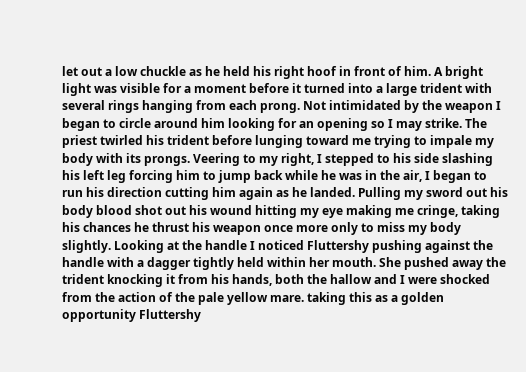let out a low chuckle as he held his right hoof in front of him. A bright light was visible for a moment before it turned into a large trident with several rings hanging from each prong. Not intimidated by the weapon I began to circle around him looking for an opening so I may strike. The priest twirled his trident before lunging toward me trying to impale my body with its prongs. Veering to my right, I stepped to his side slashing his left leg forcing him to jump back while he was in the air, I began to run his direction cutting him again as he landed. Pulling my sword out his body blood shot out his wound hitting my eye making me cringe, taking his chances he thrust his weapon once more only to miss my body slightly. Looking at the handle I noticed Fluttershy pushing against the handle with a dagger tightly held within her mouth. She pushed away the trident knocking it from his hands, both the hallow and I were shocked from the action of the pale yellow mare. taking this as a golden opportunity Fluttershy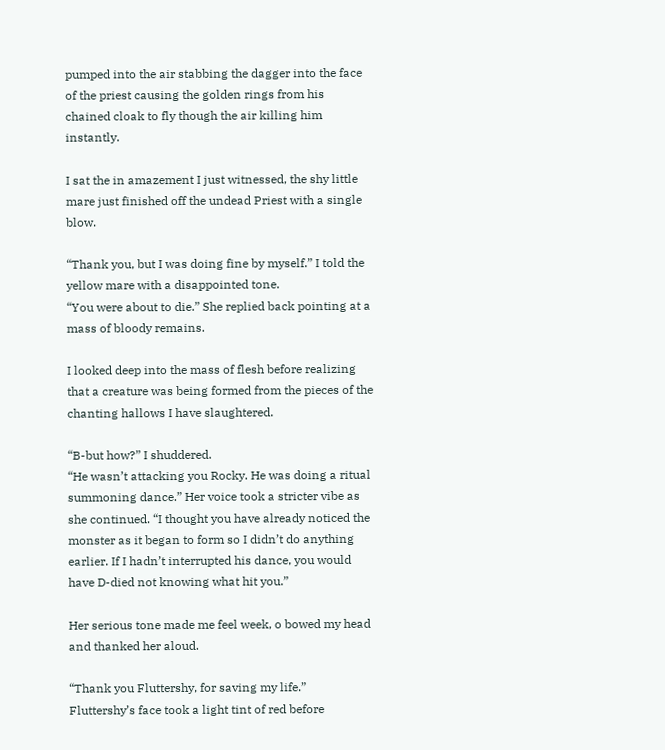pumped into the air stabbing the dagger into the face of the priest causing the golden rings from his chained cloak to fly though the air killing him instantly.

I sat the in amazement I just witnessed, the shy little mare just finished off the undead Priest with a single blow.

“Thank you, but I was doing fine by myself.” I told the yellow mare with a disappointed tone.
“You were about to die.” She replied back pointing at a mass of bloody remains.

I looked deep into the mass of flesh before realizing that a creature was being formed from the pieces of the chanting hallows I have slaughtered.

“B-but how?” I shuddered.
“He wasn’t attacking you Rocky. He was doing a ritual summoning dance.” Her voice took a stricter vibe as she continued. “I thought you have already noticed the monster as it began to form so I didn’t do anything earlier. If I hadn’t interrupted his dance, you would have D-died not knowing what hit you.”

Her serious tone made me feel week, o bowed my head and thanked her aloud.

“Thank you Fluttershy, for saving my life.”
Fluttershy’s face took a light tint of red before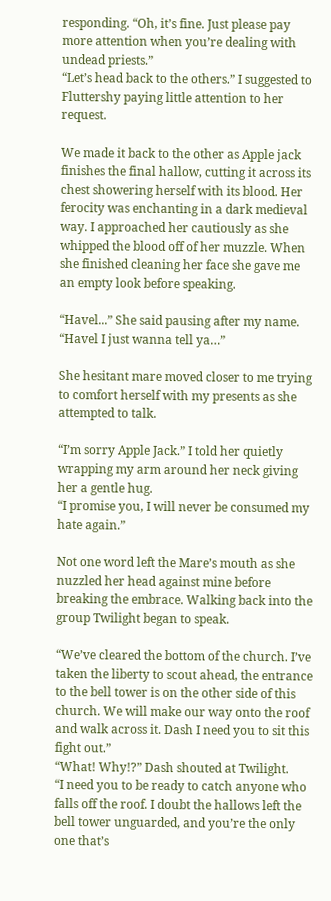responding. “Oh, it’s fine. Just please pay more attention when you’re dealing with undead priests.”
“Let’s head back to the others.” I suggested to Fluttershy paying little attention to her request.

We made it back to the other as Apple jack finishes the final hallow, cutting it across its chest showering herself with its blood. Her ferocity was enchanting in a dark medieval way. I approached her cautiously as she whipped the blood off of her muzzle. When she finished cleaning her face she gave me an empty look before speaking.

“Havel...” She said pausing after my name. “Havel I just wanna tell ya…”

She hesitant mare moved closer to me trying to comfort herself with my presents as she attempted to talk.

“I’m sorry Apple Jack.” I told her quietly wrapping my arm around her neck giving her a gentle hug.
“I promise you, I will never be consumed my hate again.”

Not one word left the Mare’s mouth as she nuzzled her head against mine before breaking the embrace. Walking back into the group Twilight began to speak.

“We’ve cleared the bottom of the church. I’ve taken the liberty to scout ahead, the entrance to the bell tower is on the other side of this church. We will make our way onto the roof and walk across it. Dash I need you to sit this fight out.”
“What! Why!?” Dash shouted at Twilight.
“I need you to be ready to catch anyone who falls off the roof. I doubt the hallows left the bell tower unguarded, and you’re the only one that’s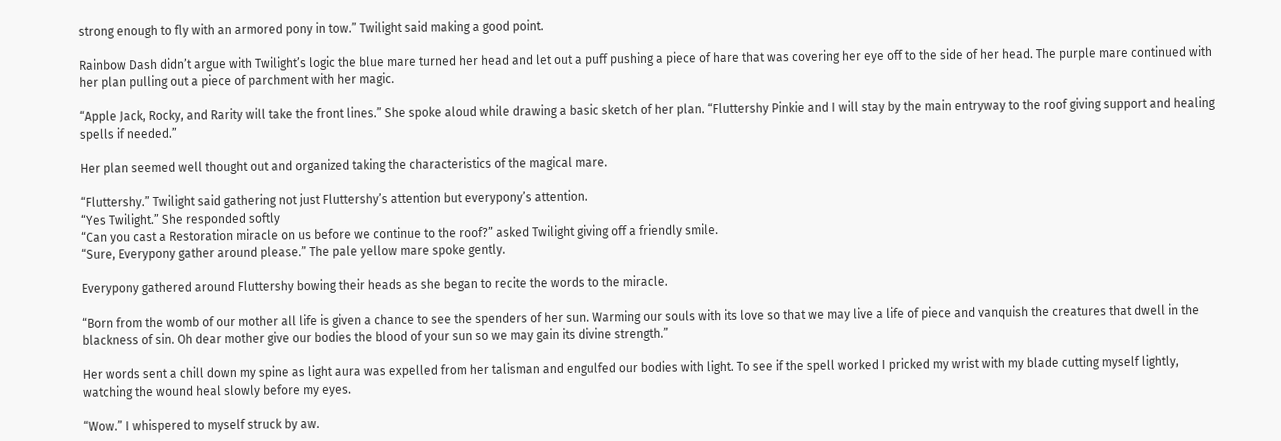strong enough to fly with an armored pony in tow.” Twilight said making a good point.

Rainbow Dash didn’t argue with Twilight’s logic the blue mare turned her head and let out a puff pushing a piece of hare that was covering her eye off to the side of her head. The purple mare continued with her plan pulling out a piece of parchment with her magic.

“Apple Jack, Rocky, and Rarity will take the front lines.” She spoke aloud while drawing a basic sketch of her plan. “Fluttershy Pinkie and I will stay by the main entryway to the roof giving support and healing spells if needed.”

Her plan seemed well thought out and organized taking the characteristics of the magical mare.

“Fluttershy.” Twilight said gathering not just Fluttershy’s attention but everypony’s attention.
“Yes Twilight.” She responded softly
“Can you cast a Restoration miracle on us before we continue to the roof?” asked Twilight giving off a friendly smile.
“Sure, Everypony gather around please.” The pale yellow mare spoke gently.

Everypony gathered around Fluttershy bowing their heads as she began to recite the words to the miracle.

“Born from the womb of our mother all life is given a chance to see the spenders of her sun. Warming our souls with its love so that we may live a life of piece and vanquish the creatures that dwell in the blackness of sin. Oh dear mother give our bodies the blood of your sun so we may gain its divine strength.”

Her words sent a chill down my spine as light aura was expelled from her talisman and engulfed our bodies with light. To see if the spell worked I pricked my wrist with my blade cutting myself lightly, watching the wound heal slowly before my eyes.

“Wow.” I whispered to myself struck by aw.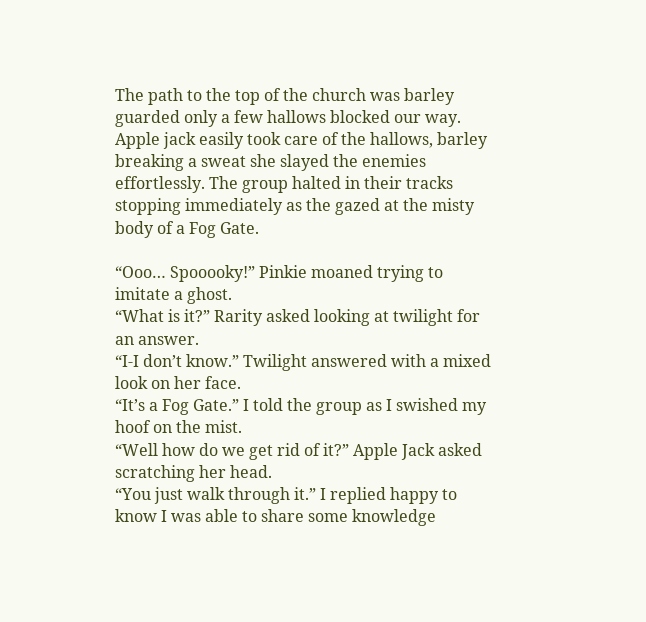The path to the top of the church was barley guarded only a few hallows blocked our way. Apple jack easily took care of the hallows, barley breaking a sweat she slayed the enemies effortlessly. The group halted in their tracks stopping immediately as the gazed at the misty body of a Fog Gate.

“Ooo… Spooooky!” Pinkie moaned trying to imitate a ghost.
“What is it?” Rarity asked looking at twilight for an answer.
“I-I don’t know.” Twilight answered with a mixed look on her face.
“It’s a Fog Gate.” I told the group as I swished my hoof on the mist.
“Well how do we get rid of it?” Apple Jack asked scratching her head.
“You just walk through it.” I replied happy to know I was able to share some knowledge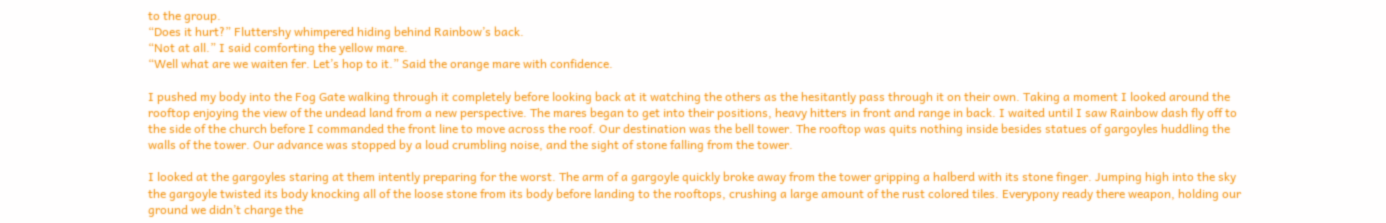to the group.
“Does it hurt?” Fluttershy whimpered hiding behind Rainbow’s back.
“Not at all.” I said comforting the yellow mare.
“Well what are we waiten fer. Let’s hop to it.” Said the orange mare with confidence.

I pushed my body into the Fog Gate walking through it completely before looking back at it watching the others as the hesitantly pass through it on their own. Taking a moment I looked around the rooftop enjoying the view of the undead land from a new perspective. The mares began to get into their positions, heavy hitters in front and range in back. I waited until I saw Rainbow dash fly off to the side of the church before I commanded the front line to move across the roof. Our destination was the bell tower. The rooftop was quits nothing inside besides statues of gargoyles huddling the walls of the tower. Our advance was stopped by a loud crumbling noise, and the sight of stone falling from the tower.

I looked at the gargoyles staring at them intently preparing for the worst. The arm of a gargoyle quickly broke away from the tower gripping a halberd with its stone finger. Jumping high into the sky the gargoyle twisted its body knocking all of the loose stone from its body before landing to the rooftops, crushing a large amount of the rust colored tiles. Everypony ready there weapon, holding our ground we didn’t charge the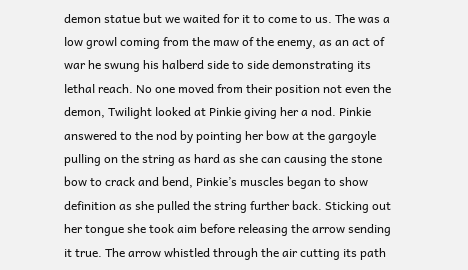demon statue but we waited for it to come to us. The was a low growl coming from the maw of the enemy, as an act of war he swung his halberd side to side demonstrating its lethal reach. No one moved from their position not even the demon, Twilight looked at Pinkie giving her a nod. Pinkie answered to the nod by pointing her bow at the gargoyle pulling on the string as hard as she can causing the stone bow to crack and bend, Pinkie’s muscles began to show definition as she pulled the string further back. Sticking out her tongue she took aim before releasing the arrow sending it true. The arrow whistled through the air cutting its path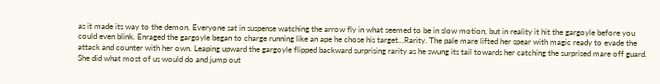as it made its way to the demon. Everyone sat in suspense watching the arrow fly in what seemed to be in slow motion, but in reality it hit the gargoyle before you could even blink. Enraged the gargoyle began to charge running like an ape he chose his target…Rarity. The pale mare lifted her spear with magic ready to evade the attack and counter with her own. Leaping upward the gargoyle flipped backward surprising rarity as he swung its tail towards her catching the surprised mare off guard. She did what most of us would do and jump out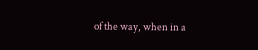of the way, when in a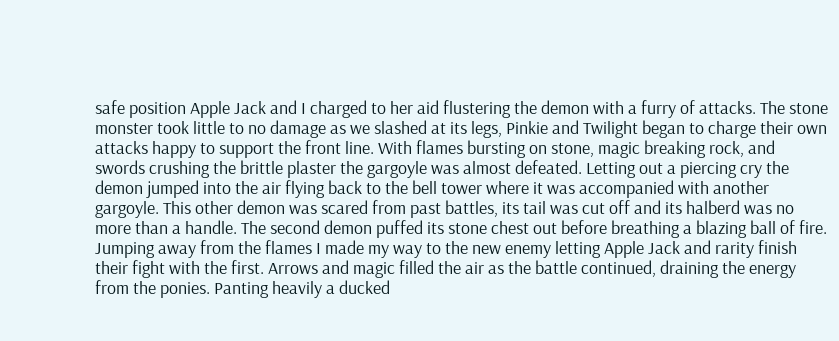safe position Apple Jack and I charged to her aid flustering the demon with a furry of attacks. The stone monster took little to no damage as we slashed at its legs, Pinkie and Twilight began to charge their own attacks happy to support the front line. With flames bursting on stone, magic breaking rock, and swords crushing the brittle plaster the gargoyle was almost defeated. Letting out a piercing cry the demon jumped into the air flying back to the bell tower where it was accompanied with another gargoyle. This other demon was scared from past battles, its tail was cut off and its halberd was no more than a handle. The second demon puffed its stone chest out before breathing a blazing ball of fire. Jumping away from the flames I made my way to the new enemy letting Apple Jack and rarity finish their fight with the first. Arrows and magic filled the air as the battle continued, draining the energy from the ponies. Panting heavily a ducked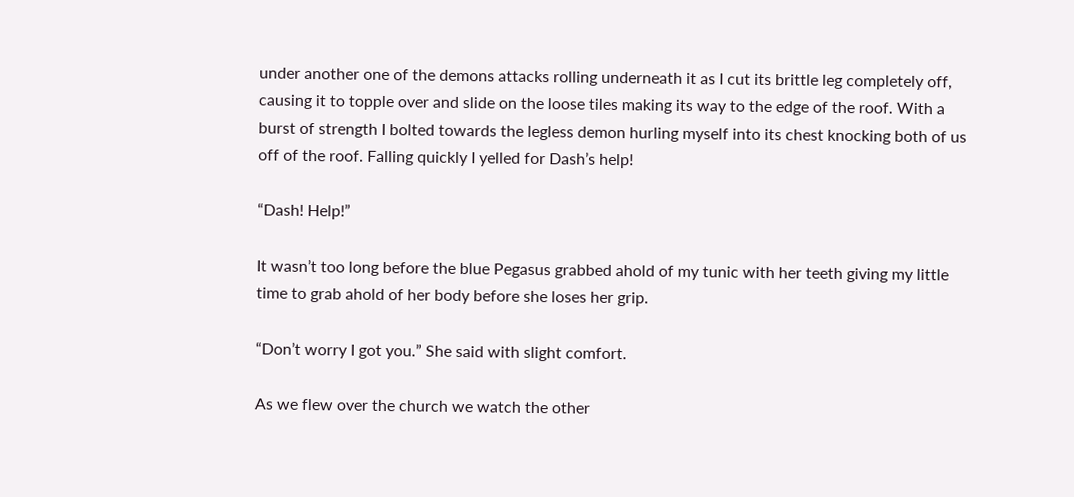under another one of the demons attacks rolling underneath it as I cut its brittle leg completely off, causing it to topple over and slide on the loose tiles making its way to the edge of the roof. With a burst of strength I bolted towards the legless demon hurling myself into its chest knocking both of us off of the roof. Falling quickly I yelled for Dash’s help!

“Dash! Help!”

It wasn’t too long before the blue Pegasus grabbed ahold of my tunic with her teeth giving my little time to grab ahold of her body before she loses her grip.

“Don’t worry I got you.” She said with slight comfort.

As we flew over the church we watch the other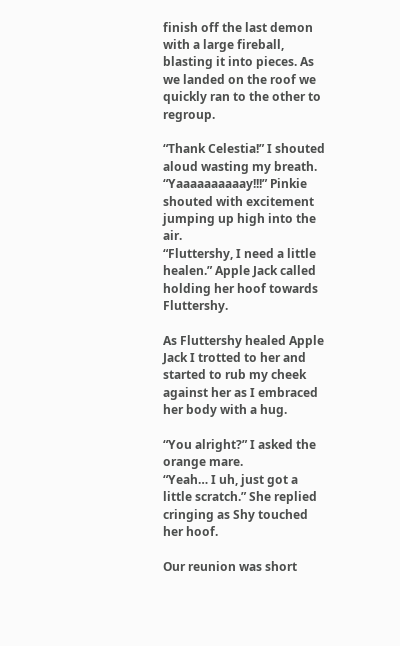finish off the last demon with a large fireball, blasting it into pieces. As we landed on the roof we quickly ran to the other to regroup.

“Thank Celestia!” I shouted aloud wasting my breath.
“Yaaaaaaaaaay!!!” Pinkie shouted with excitement jumping up high into the air.
“Fluttershy, I need a little healen.” Apple Jack called holding her hoof towards Fluttershy.

As Fluttershy healed Apple Jack I trotted to her and started to rub my cheek against her as I embraced her body with a hug.

“You alright?” I asked the orange mare.
“Yeah… I uh, just got a little scratch.” She replied cringing as Shy touched her hoof.

Our reunion was short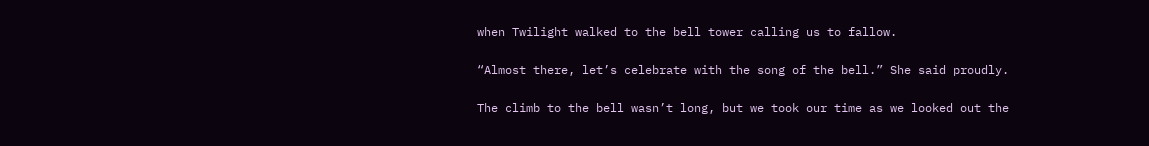when Twilight walked to the bell tower calling us to fallow.

“Almost there, let’s celebrate with the song of the bell.” She said proudly.

The climb to the bell wasn’t long, but we took our time as we looked out the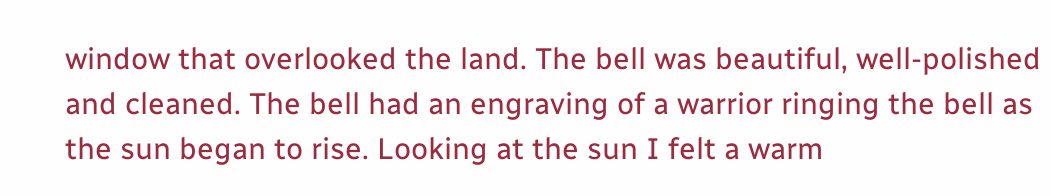window that overlooked the land. The bell was beautiful, well-polished and cleaned. The bell had an engraving of a warrior ringing the bell as the sun began to rise. Looking at the sun I felt a warm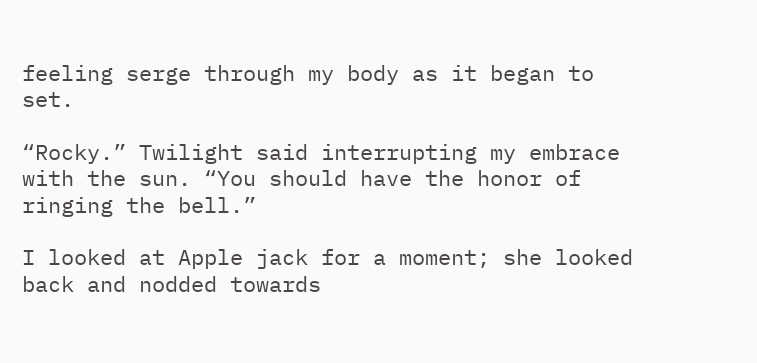feeling serge through my body as it began to set.

“Rocky.” Twilight said interrupting my embrace with the sun. “You should have the honor of ringing the bell.”

I looked at Apple jack for a moment; she looked back and nodded towards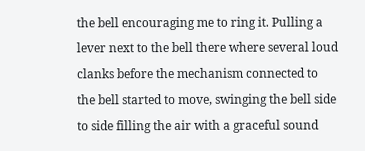the bell encouraging me to ring it. Pulling a lever next to the bell there where several loud clanks before the mechanism connected to the bell started to move, swinging the bell side to side filling the air with a graceful sound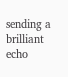sending a brilliant echo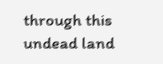through this undead land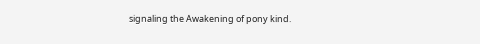signaling the Awakening of pony kind.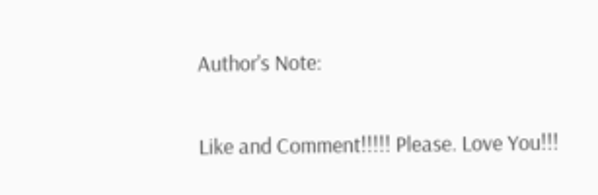Author's Note:

Like and Comment!!!!! Please. Love You!!!